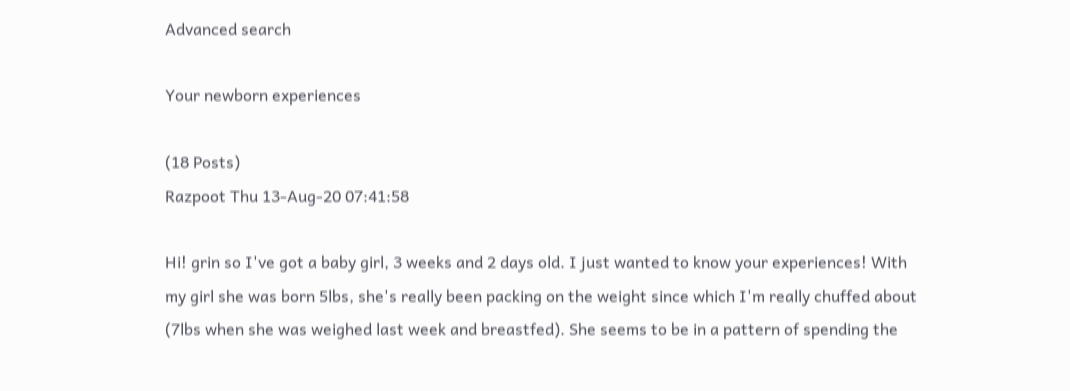Advanced search

Your newborn experiences

(18 Posts)
Razpoot Thu 13-Aug-20 07:41:58

Hi! grin so I've got a baby girl, 3 weeks and 2 days old. I just wanted to know your experiences! With my girl she was born 5lbs, she's really been packing on the weight since which I'm really chuffed about (7lbs when she was weighed last week and breastfed). She seems to be in a pattern of spending the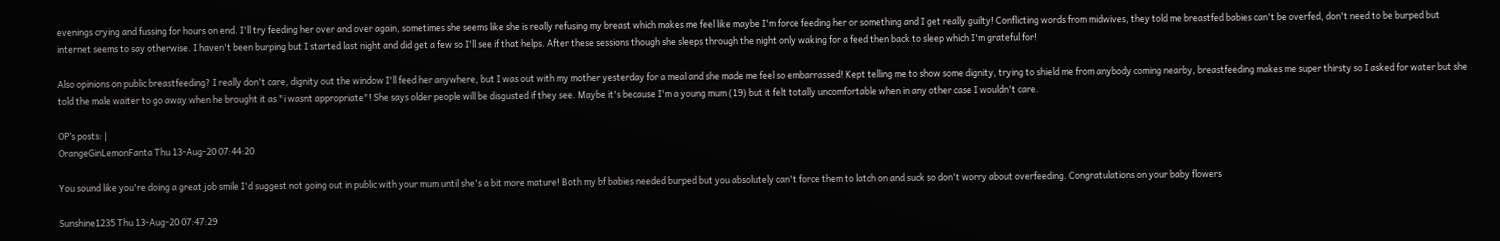evenings crying and fussing for hours on end. I'll try feeding her over and over again, sometimes she seems like she is really refusing my breast which makes me feel like maybe I'm force feeding her or something and I get really guilty! Conflicting words from midwives, they told me breastfed babies can't be overfed, don't need to be burped but internet seems to say otherwise. I haven't been burping but I started last night and did get a few so I'll see if that helps. After these sessions though she sleeps through the night only waking for a feed then back to sleep which I'm grateful for!

Also opinions on public breastfeeding? I really don't care, dignity out the window I'll feed her anywhere, but I was out with my mother yesterday for a meal and she made me feel so embarrassed! Kept telling me to show some dignity, trying to shield me from anybody coming nearby, breastfeeding makes me super thirsty so I asked for water but she told the male waiter to go away when he brought it as "i wasnt appropriate"! She says older people will be disgusted if they see. Maybe it's because I'm a young mum (19) but it felt totally uncomfortable when in any other case I wouldn't care.

OP’s posts: |
OrangeGinLemonFanta Thu 13-Aug-20 07:44:20

You sound like you're doing a great job smile I'd suggest not going out in public with your mum until she's a bit more mature! Both my bf babies needed burped but you absolutely can't force them to latch on and suck so don't worry about overfeeding. Congratulations on your baby flowers

Sunshine1235 Thu 13-Aug-20 07:47:29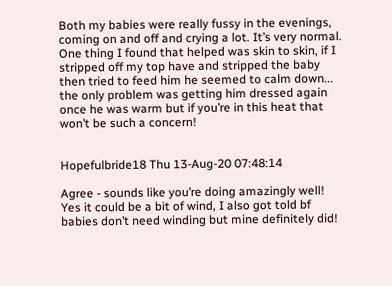Both my babies were really fussy in the evenings, coming on and off and crying a lot. It’s very normal. One thing I found that helped was skin to skin, if I stripped off my top have and stripped the baby then tried to feed him he seemed to calm down... the only problem was getting him dressed again once he was warm but if you’re in this heat that won’t be such a concern!


Hopefulbride18 Thu 13-Aug-20 07:48:14

Agree - sounds like you’re doing amazingly well! Yes it could be a bit of wind, I also got told bf babies don’t need winding but mine definitely did!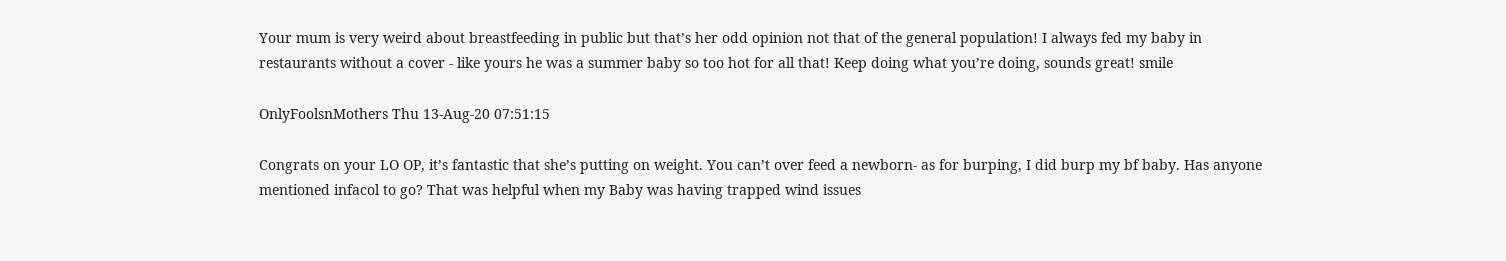Your mum is very weird about breastfeeding in public but that’s her odd opinion not that of the general population! I always fed my baby in restaurants without a cover - like yours he was a summer baby so too hot for all that! Keep doing what you’re doing, sounds great! smile

OnlyFoolsnMothers Thu 13-Aug-20 07:51:15

Congrats on your LO OP, it’s fantastic that she’s putting on weight. You can’t over feed a newborn- as for burping, I did burp my bf baby. Has anyone mentioned infacol to go? That was helpful when my Baby was having trapped wind issues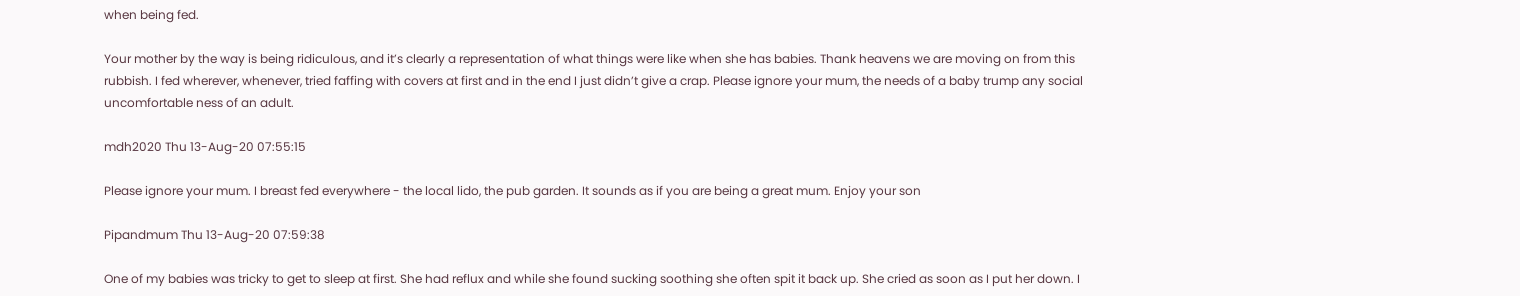when being fed.

Your mother by the way is being ridiculous, and it’s clearly a representation of what things were like when she has babies. Thank heavens we are moving on from this rubbish. I fed wherever, whenever, tried faffing with covers at first and in the end I just didn’t give a crap. Please ignore your mum, the needs of a baby trump any social uncomfortable ness of an adult.

mdh2020 Thu 13-Aug-20 07:55:15

Please ignore your mum. I breast fed everywhere - the local lido, the pub garden. It sounds as if you are being a great mum. Enjoy your son

Pipandmum Thu 13-Aug-20 07:59:38

One of my babies was tricky to get to sleep at first. She had reflux and while she found sucking soothing she often spit it back up. She cried as soon as I put her down. I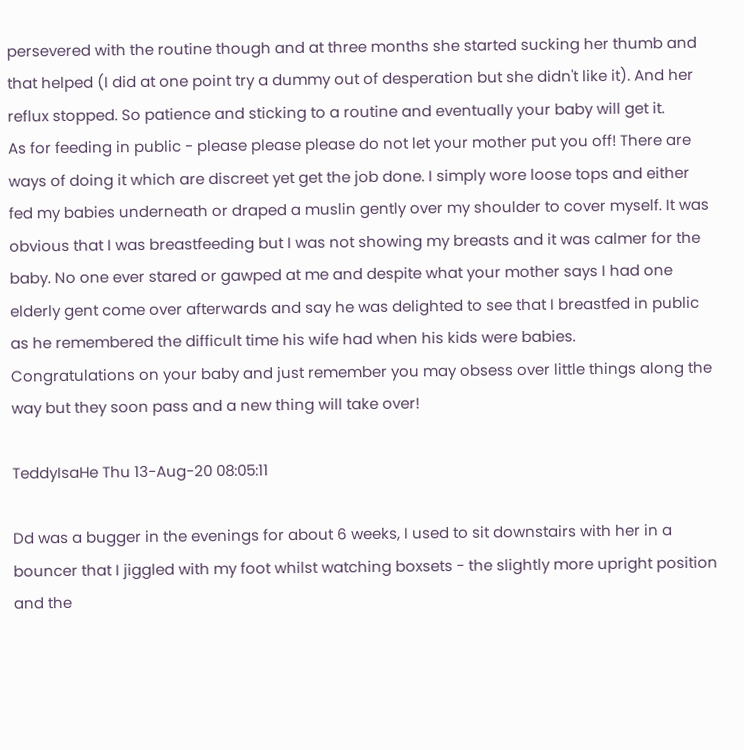persevered with the routine though and at three months she started sucking her thumb and that helped (I did at one point try a dummy out of desperation but she didn't like it). And her reflux stopped. So patience and sticking to a routine and eventually your baby will get it.
As for feeding in public - please please please do not let your mother put you off! There are ways of doing it which are discreet yet get the job done. I simply wore loose tops and either fed my babies underneath or draped a muslin gently over my shoulder to cover myself. It was obvious that I was breastfeeding but I was not showing my breasts and it was calmer for the baby. No one ever stared or gawped at me and despite what your mother says I had one elderly gent come over afterwards and say he was delighted to see that I breastfed in public as he remembered the difficult time his wife had when his kids were babies.
Congratulations on your baby and just remember you may obsess over little things along the way but they soon pass and a new thing will take over!

TeddyIsaHe Thu 13-Aug-20 08:05:11

Dd was a bugger in the evenings for about 6 weeks, I used to sit downstairs with her in a bouncer that I jiggled with my foot whilst watching boxsets - the slightly more upright position and the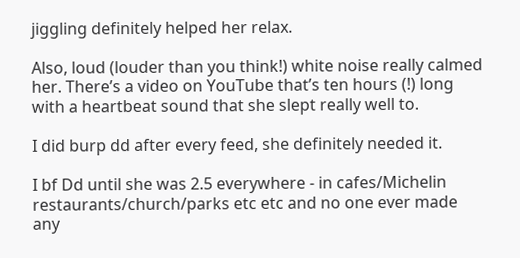jiggling definitely helped her relax.

Also, loud (louder than you think!) white noise really calmed her. There’s a video on YouTube that’s ten hours (!) long with a heartbeat sound that she slept really well to.

I did burp dd after every feed, she definitely needed it.

I bf Dd until she was 2.5 everywhere - in cafes/Michelin restaurants/church/parks etc etc and no one ever made any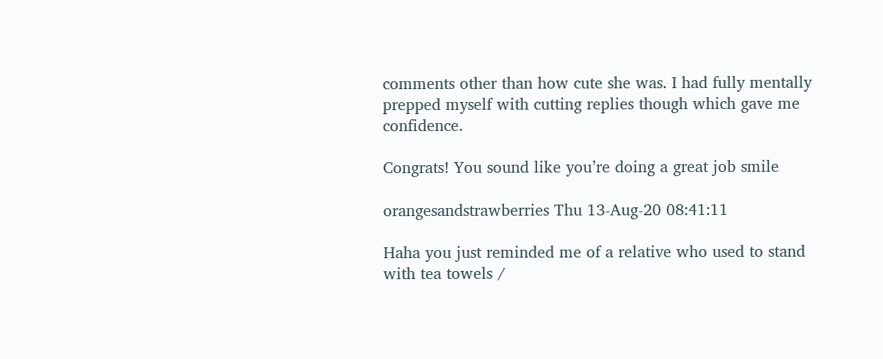comments other than how cute she was. I had fully mentally prepped myself with cutting replies though which gave me confidence.

Congrats! You sound like you’re doing a great job smile

orangesandstrawberries Thu 13-Aug-20 08:41:11

Haha you just reminded me of a relative who used to stand with tea towels /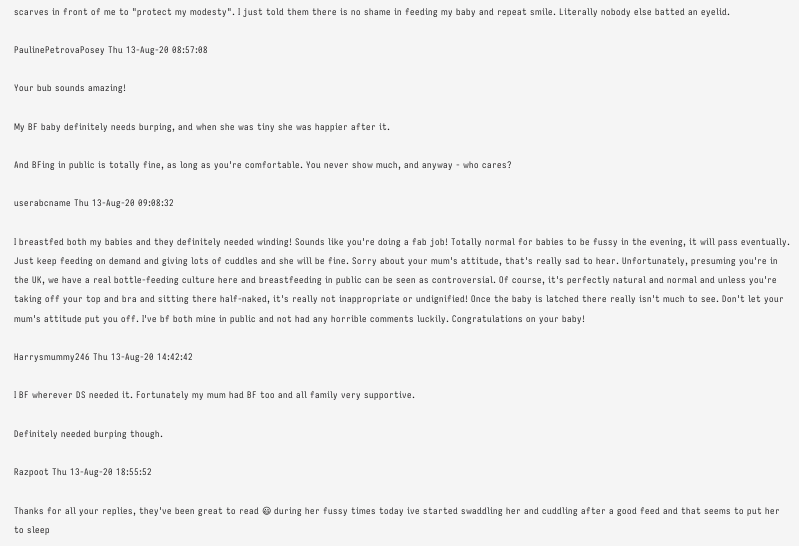scarves in front of me to "protect my modesty". I just told them there is no shame in feeding my baby and repeat smile. Literally nobody else batted an eyelid.

PaulinePetrovaPosey Thu 13-Aug-20 08:57:08

Your bub sounds amazing!

My BF baby definitely needs burping, and when she was tiny she was happier after it.

And BFing in public is totally fine, as long as you're comfortable. You never show much, and anyway - who cares?

userabcname Thu 13-Aug-20 09:08:32

I breastfed both my babies and they definitely needed winding! Sounds like you're doing a fab job! Totally normal for babies to be fussy in the evening, it will pass eventually. Just keep feeding on demand and giving lots of cuddles and she will be fine. Sorry about your mum's attitude, that's really sad to hear. Unfortunately, presuming you're in the UK, we have a real bottle-feeding culture here and breastfeeding in public can be seen as controversial. Of course, it's perfectly natural and normal and unless you're taking off your top and bra and sitting there half-naked, it's really not inappropriate or undignified! Once the baby is latched there really isn't much to see. Don't let your mum's attitude put you off. I've bf both mine in public and not had any horrible comments luckily. Congratulations on your baby!

Harrysmummy246 Thu 13-Aug-20 14:42:42

I BF wherever DS needed it. Fortunately my mum had BF too and all family very supportive.

Definitely needed burping though.

Razpoot Thu 13-Aug-20 18:55:52

Thanks for all your replies, they've been great to read 😃 during her fussy times today ive started swaddling her and cuddling after a good feed and that seems to put her to sleep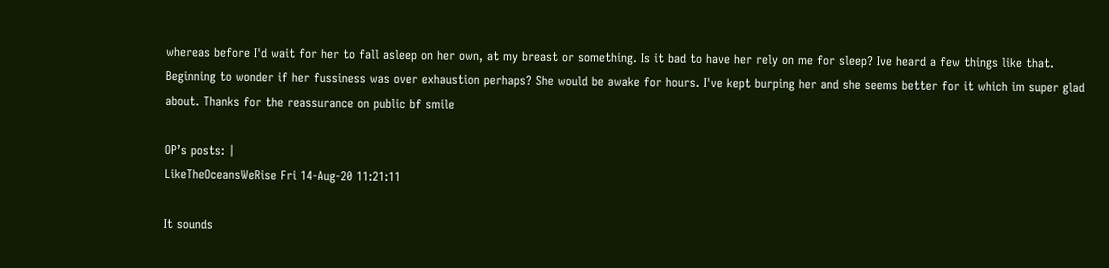whereas before I'd wait for her to fall asleep on her own, at my breast or something. Is it bad to have her rely on me for sleep? Ive heard a few things like that. Beginning to wonder if her fussiness was over exhaustion perhaps? She would be awake for hours. I've kept burping her and she seems better for it which im super glad about. Thanks for the reassurance on public bf smile

OP’s posts: |
LikeTheOceansWeRise Fri 14-Aug-20 11:21:11

It sounds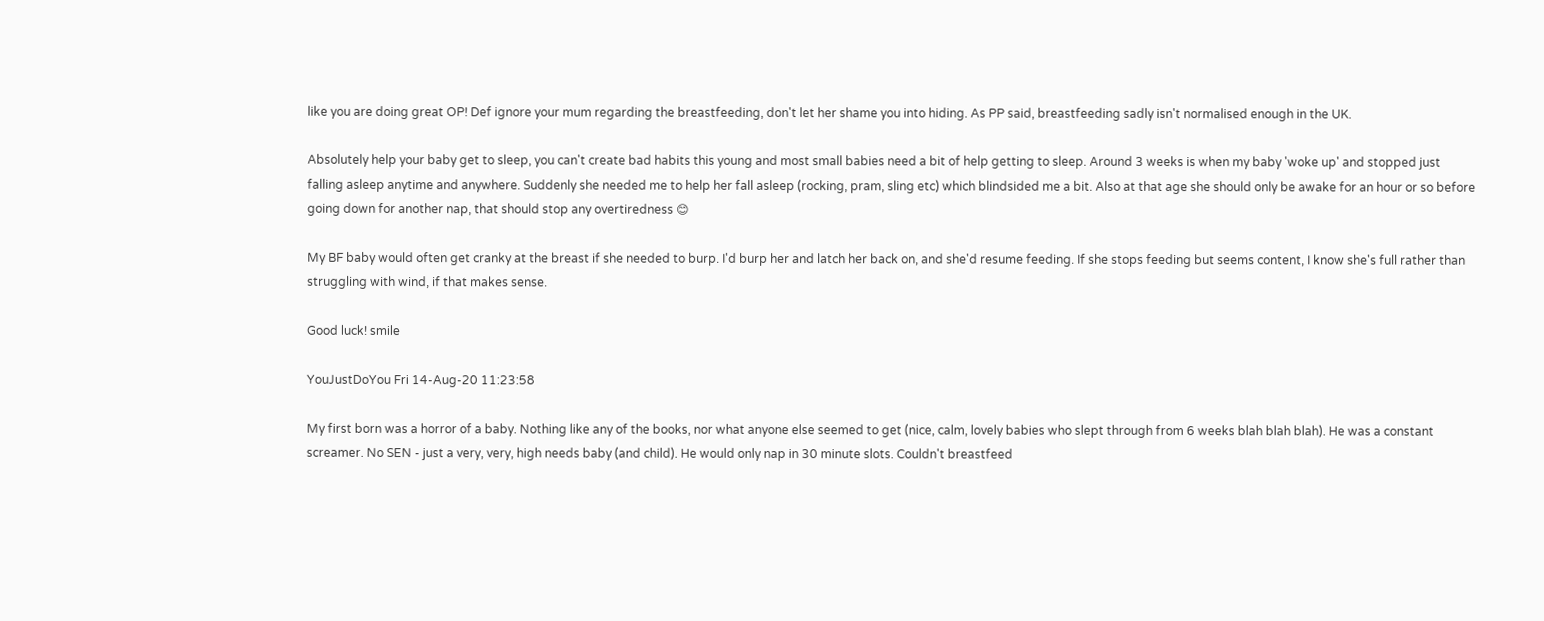like you are doing great OP! Def ignore your mum regarding the breastfeeding, don't let her shame you into hiding. As PP said, breastfeeding sadly isn't normalised enough in the UK.

Absolutely help your baby get to sleep, you can't create bad habits this young and most small babies need a bit of help getting to sleep. Around 3 weeks is when my baby 'woke up' and stopped just falling asleep anytime and anywhere. Suddenly she needed me to help her fall asleep (rocking, pram, sling etc) which blindsided me a bit. Also at that age she should only be awake for an hour or so before going down for another nap, that should stop any overtiredness 😊

My BF baby would often get cranky at the breast if she needed to burp. I'd burp her and latch her back on, and she'd resume feeding. If she stops feeding but seems content, I know she's full rather than struggling with wind, if that makes sense.

Good luck! smile

YouJustDoYou Fri 14-Aug-20 11:23:58

My first born was a horror of a baby. Nothing like any of the books, nor what anyone else seemed to get (nice, calm, lovely babies who slept through from 6 weeks blah blah blah). He was a constant screamer. No SEN - just a very, very, high needs baby (and child). He would only nap in 30 minute slots. Couldn't breastfeed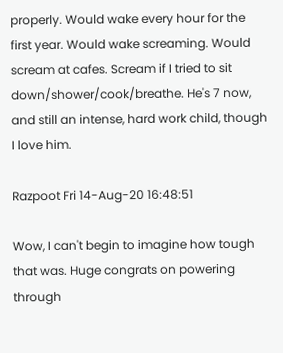properly. Would wake every hour for the first year. Would wake screaming. Would scream at cafes. Scream if I tried to sit down/shower/cook/breathe. He's 7 now, and still an intense, hard work child, though I love him.

Razpoot Fri 14-Aug-20 16:48:51

Wow, I can't begin to imagine how tough that was. Huge congrats on powering through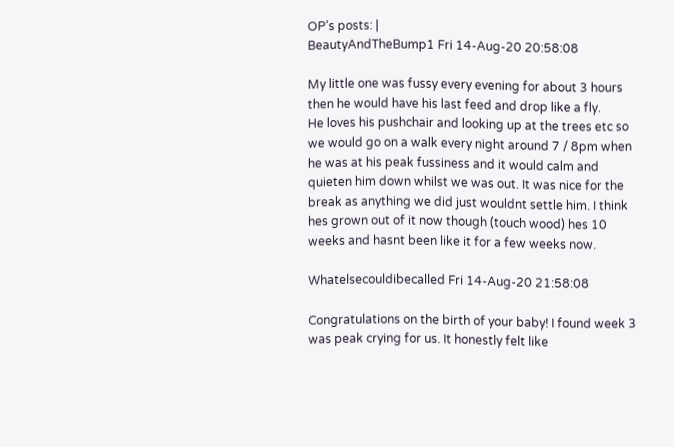OP’s posts: |
BeautyAndTheBump1 Fri 14-Aug-20 20:58:08

My little one was fussy every evening for about 3 hours then he would have his last feed and drop like a fly.
He loves his pushchair and looking up at the trees etc so we would go on a walk every night around 7 / 8pm when he was at his peak fussiness and it would calm and quieten him down whilst we was out. It was nice for the break as anything we did just wouldnt settle him. I think hes grown out of it now though (touch wood) hes 10 weeks and hasnt been like it for a few weeks now.

Whatelsecouldibecalled Fri 14-Aug-20 21:58:08

Congratulations on the birth of your baby! I found week 3 was peak crying for us. It honestly felt like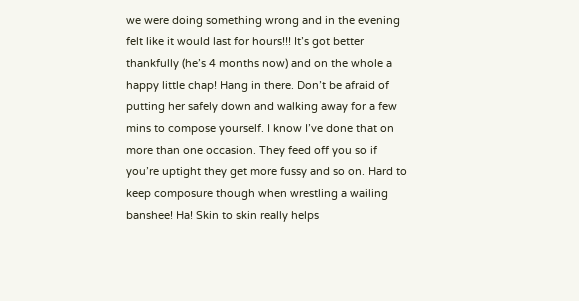we were doing something wrong and in the evening felt like it would last for hours!!! It’s got better thankfully (he’s 4 months now) and on the whole a happy little chap! Hang in there. Don’t be afraid of putting her safely down and walking away for a few mins to compose yourself. I know I’ve done that on more than one occasion. They feed off you so if you’re uptight they get more fussy and so on. Hard to keep composure though when wrestling a wailing banshee! Ha! Skin to skin really helps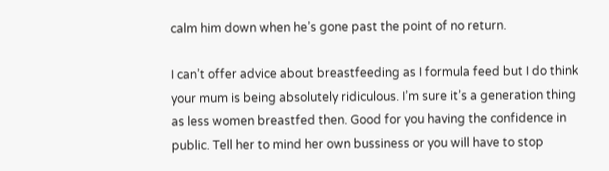calm him down when he’s gone past the point of no return.

I can’t offer advice about breastfeeding as I formula feed but I do think your mum is being absolutely ridiculous. I’m sure it’s a generation thing as less women breastfed then. Good for you having the confidence in public. Tell her to mind her own bussiness or you will have to stop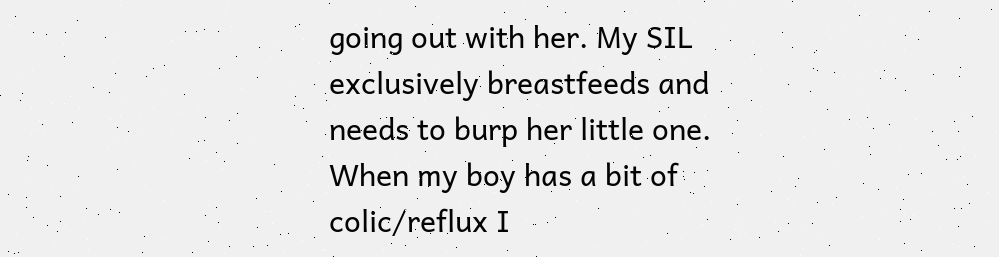going out with her. My SIL exclusively breastfeeds and needs to burp her little one. When my boy has a bit of colic/reflux I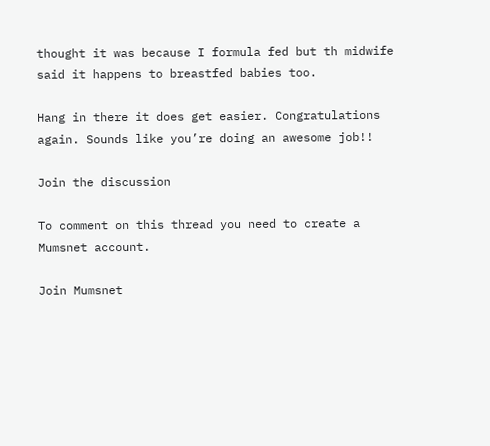thought it was because I formula fed but th midwife said it happens to breastfed babies too.

Hang in there it does get easier. Congratulations again. Sounds like you’re doing an awesome job!!

Join the discussion

To comment on this thread you need to create a Mumsnet account.

Join Mumsnet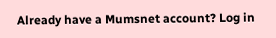Already have a Mumsnet account? Log in